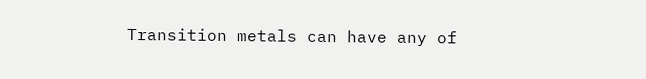Transition metals can have any of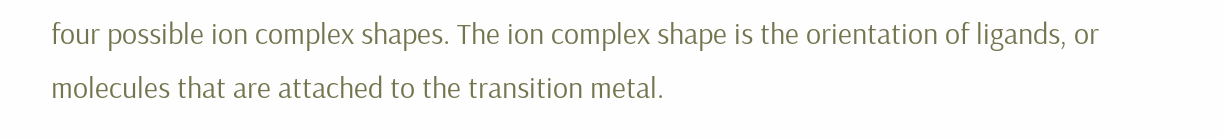four possible ion complex shapes. The ion complex shape is the orientation of ligands, or molecules that are attached to the transition metal.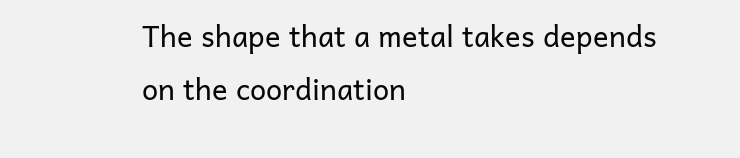The shape that a metal takes depends on the coordination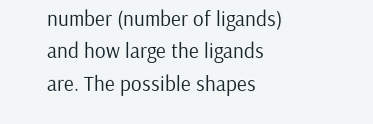number (number of ligands) and how large the ligands are. The possible shapes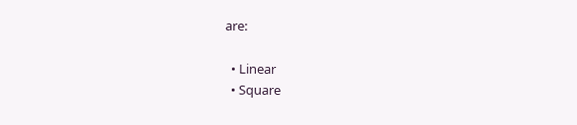are:

  • Linear
  • Square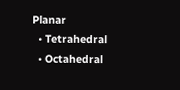Planar
  • Tetrahedral
  • Octahedral